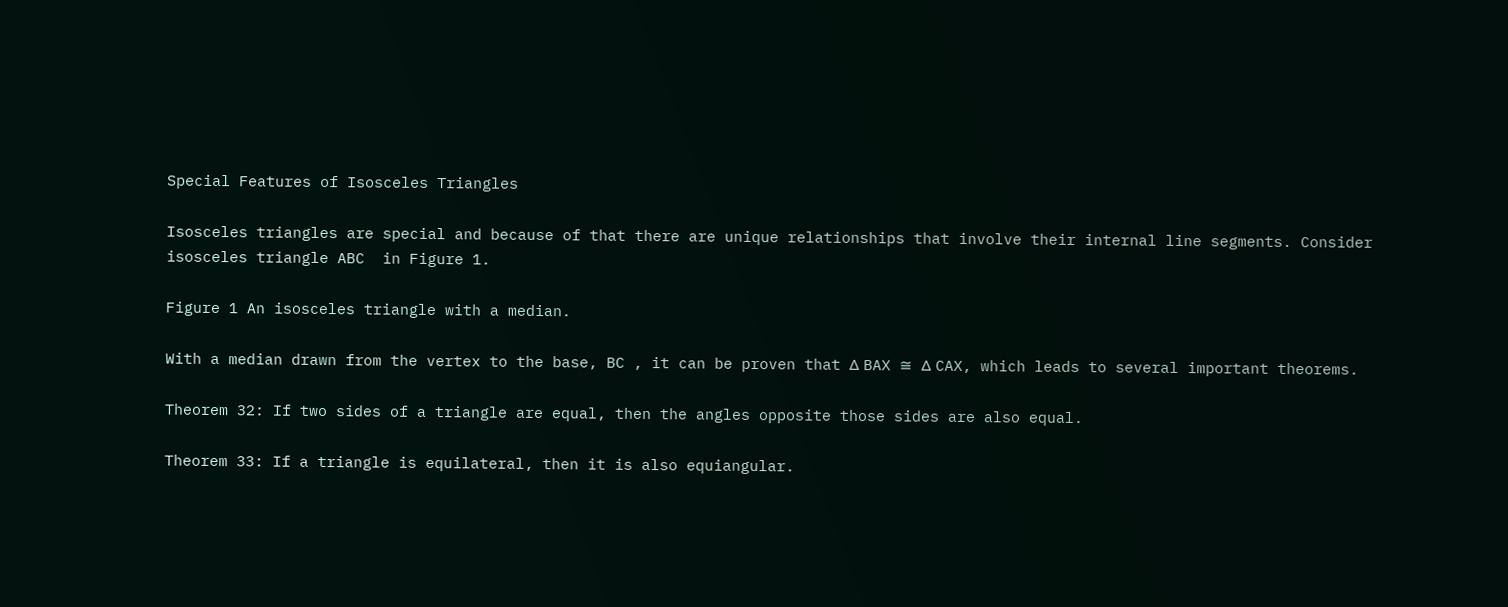Special Features of Isosceles Triangles

Isosceles triangles are special and because of that there are unique relationships that involve their internal line segments. Consider isosceles triangle ABC  in Figure 1.

Figure 1 An isosceles triangle with a median.

With a median drawn from the vertex to the base, BC , it can be proven that Δ BAX ≅ Δ CAX, which leads to several important theorems.

Theorem 32: If two sides of a triangle are equal, then the angles opposite those sides are also equal.

Theorem 33: If a triangle is equilateral, then it is also equiangular.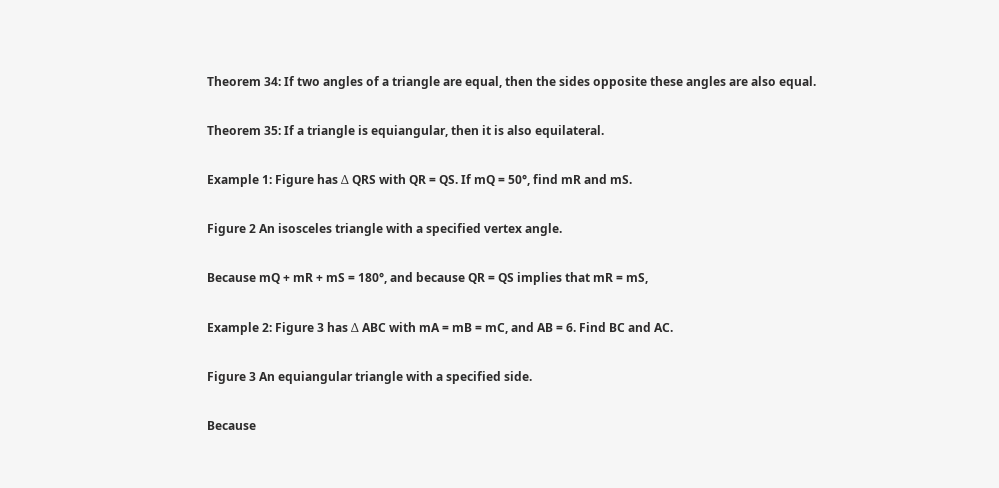Theorem 34: If two angles of a triangle are equal, then the sides opposite these angles are also equal.

Theorem 35: If a triangle is equiangular, then it is also equilateral.

Example 1: Figure has Δ QRS with QR = QS. If mQ = 50°, find mR and mS.

Figure 2 An isosceles triangle with a specified vertex angle.

Because mQ + mR + mS = 180°, and because QR = QS implies that mR = mS,

Example 2: Figure 3 has Δ ABC with mA = mB = mC, and AB = 6. Find BC and AC.

Figure 3 An equiangular triangle with a specified side.

Because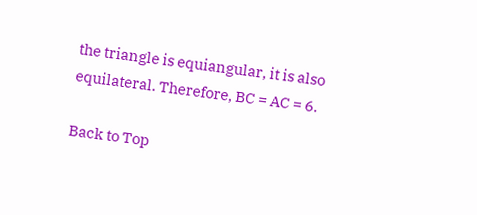the triangle is equiangular, it is also equilateral. Therefore, BC = AC = 6.

Back to Top